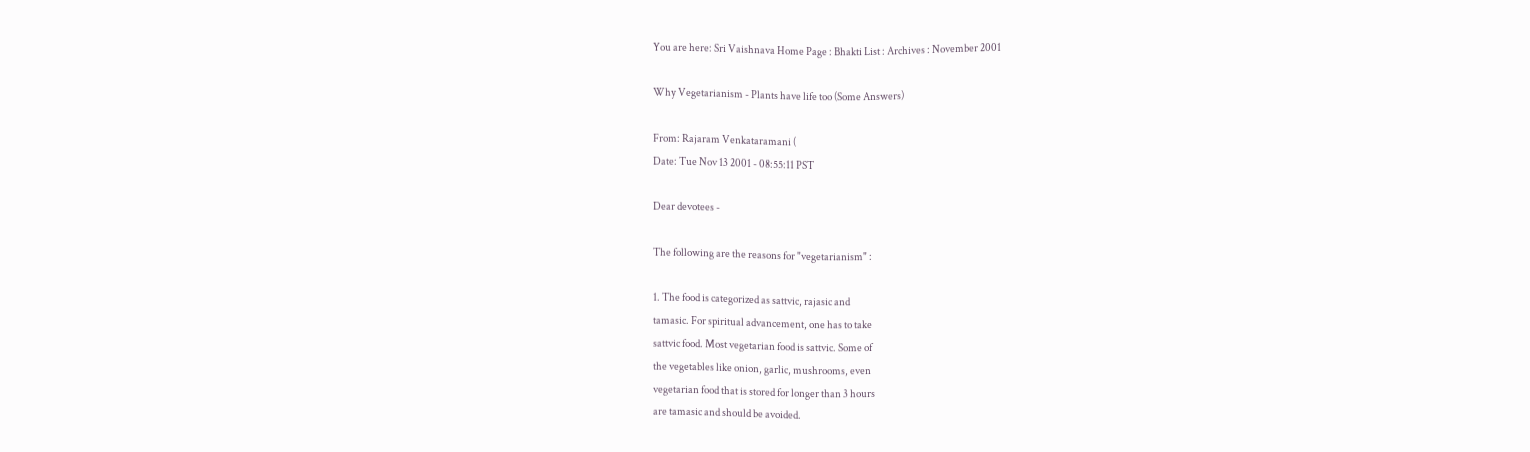You are here: Sri Vaishnava Home Page : Bhakti List : Archives : November 2001

Why Vegetarianism - Plants have life too (Some Answers)

From: Rajaram Venkataramani (
Date: Tue Nov 13 2001 - 08:55:11 PST

Dear devotees -

The following are the reasons for "vegetarianism" :

1. The food is categorized as sattvic, rajasic and
tamasic. For spiritual advancement, one has to take
sattvic food. Most vegetarian food is sattvic. Some of
the vegetables like onion, garlic, mushrooms, even
vegetarian food that is stored for longer than 3 hours
are tamasic and should be avoided.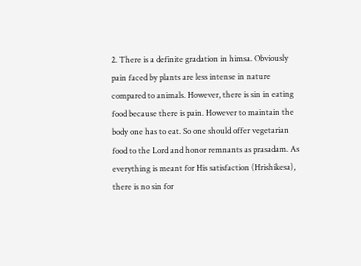2. There is a definite gradation in himsa. Obviously
pain faced by plants are less intense in nature
compared to animals. However, there is sin in eating
food because there is pain. However to maintain the
body one has to eat. So one should offer vegetarian
food to the Lord and honor remnants as prasadam. As
everything is meant for His satisfaction (Hrishikesa),
there is no sin for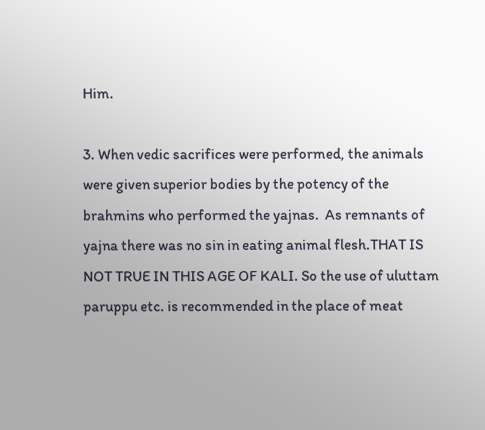Him.

3. When vedic sacrifices were performed, the animals
were given superior bodies by the potency of the
brahmins who performed the yajnas.  As remnants of
yajna there was no sin in eating animal flesh.THAT IS
NOT TRUE IN THIS AGE OF KALI. So the use of uluttam
paruppu etc. is recommended in the place of meat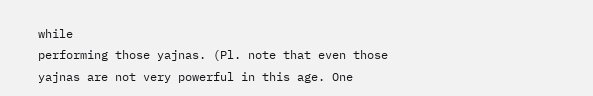while
performing those yajnas. (Pl. note that even those
yajnas are not very powerful in this age. One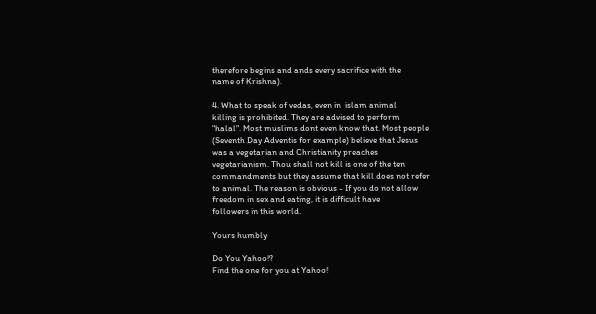therefore begins and ands every sacrifice with the
name of Krishna).

4. What to speak of vedas, even in  islam animal
killing is prohibited. They are advised to perform
"halal". Most muslims dont even know that. Most people
(Seventh Day Adventis for example) believe that Jesus
was a vegetarian and Christianity preaches
vegetarianism. Thou shall not kill is one of the ten
commandments but they assume that kill does not refer
to animal. The reason is obvious - If you do not allow
freedom in sex and eating, it is difficult have
followers in this world.

Yours humbly

Do You Yahoo!?
Find the one for you at Yahoo!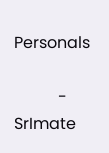Personals

           - SrImate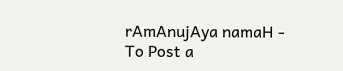rAmAnujAya namaH -
To Post a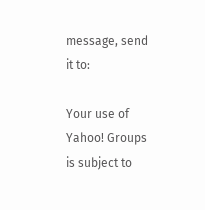message, send it to:

Your use of Yahoo! Groups is subject to